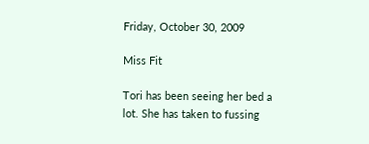Friday, October 30, 2009

Miss Fit

Tori has been seeing her bed a lot. She has taken to fussing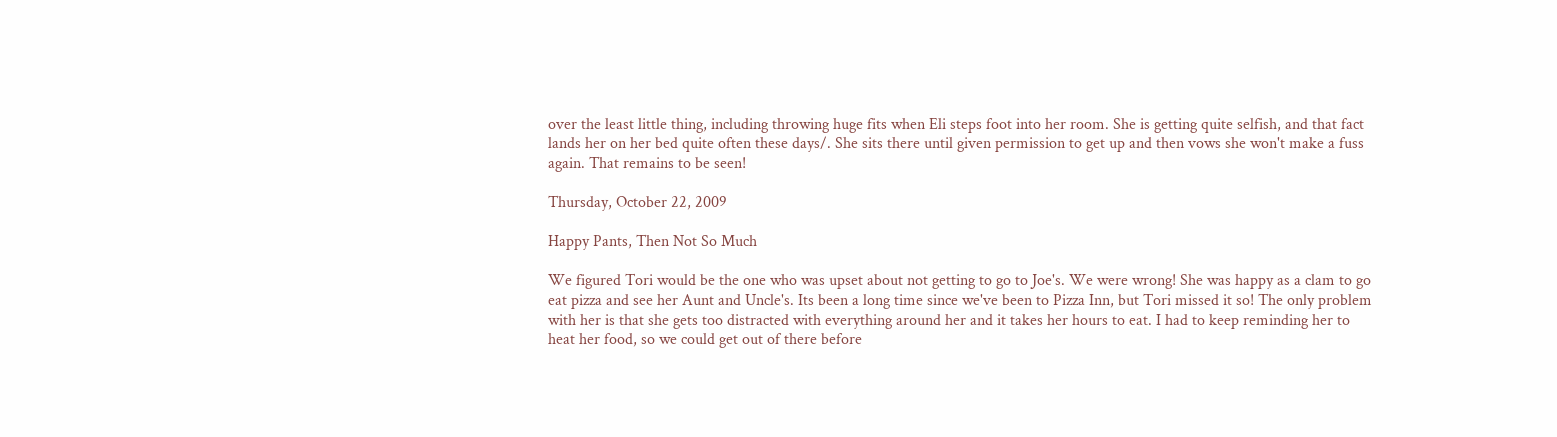over the least little thing, including throwing huge fits when Eli steps foot into her room. She is getting quite selfish, and that fact lands her on her bed quite often these days/. She sits there until given permission to get up and then vows she won't make a fuss again. That remains to be seen!

Thursday, October 22, 2009

Happy Pants, Then Not So Much

We figured Tori would be the one who was upset about not getting to go to Joe's. We were wrong! She was happy as a clam to go eat pizza and see her Aunt and Uncle's. Its been a long time since we've been to Pizza Inn, but Tori missed it so! The only problem with her is that she gets too distracted with everything around her and it takes her hours to eat. I had to keep reminding her to heat her food, so we could get out of there before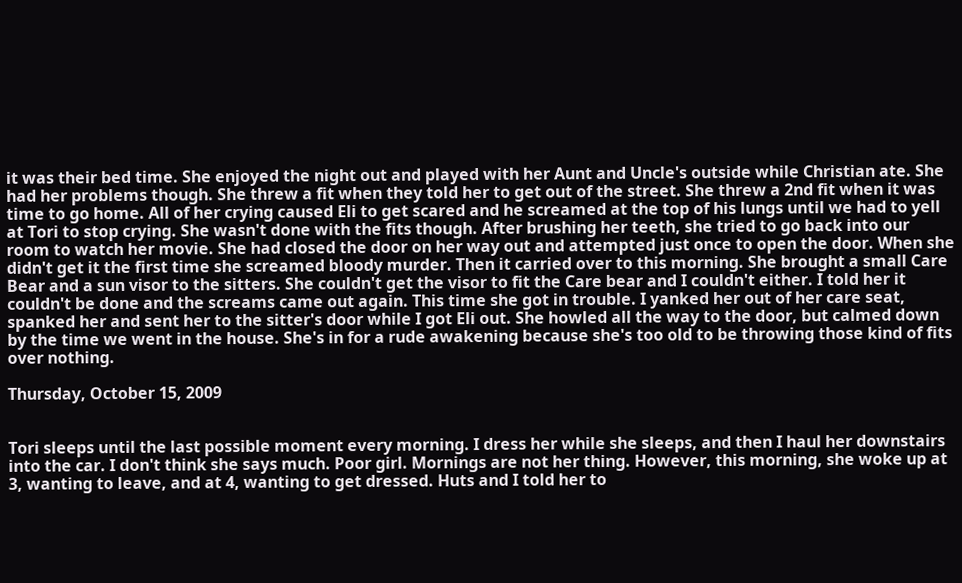it was their bed time. She enjoyed the night out and played with her Aunt and Uncle's outside while Christian ate. She had her problems though. She threw a fit when they told her to get out of the street. She threw a 2nd fit when it was time to go home. All of her crying caused Eli to get scared and he screamed at the top of his lungs until we had to yell at Tori to stop crying. She wasn't done with the fits though. After brushing her teeth, she tried to go back into our room to watch her movie. She had closed the door on her way out and attempted just once to open the door. When she didn't get it the first time she screamed bloody murder. Then it carried over to this morning. She brought a small Care Bear and a sun visor to the sitters. She couldn't get the visor to fit the Care bear and I couldn't either. I told her it couldn't be done and the screams came out again. This time she got in trouble. I yanked her out of her care seat, spanked her and sent her to the sitter's door while I got Eli out. She howled all the way to the door, but calmed down by the time we went in the house. She's in for a rude awakening because she's too old to be throwing those kind of fits over nothing.

Thursday, October 15, 2009


Tori sleeps until the last possible moment every morning. I dress her while she sleeps, and then I haul her downstairs into the car. I don't think she says much. Poor girl. Mornings are not her thing. However, this morning, she woke up at 3, wanting to leave, and at 4, wanting to get dressed. Huts and I told her to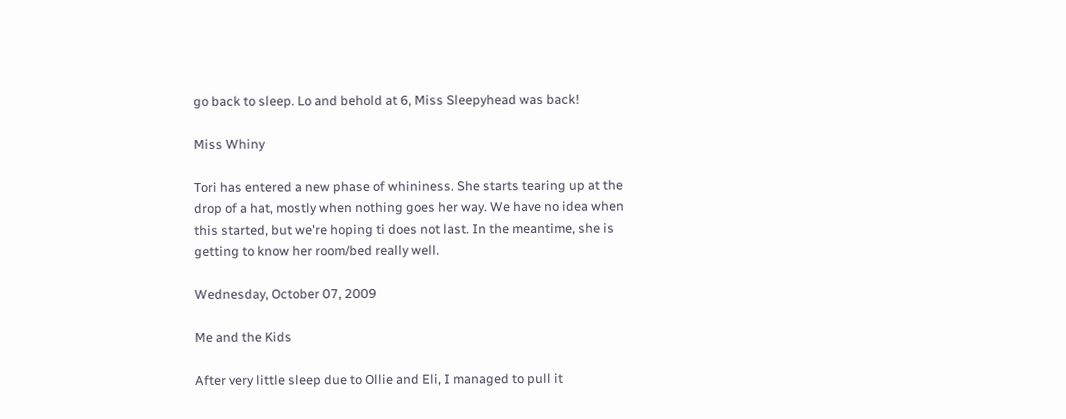go back to sleep. Lo and behold at 6, Miss Sleepyhead was back!

Miss Whiny

Tori has entered a new phase of whininess. She starts tearing up at the drop of a hat, mostly when nothing goes her way. We have no idea when this started, but we're hoping ti does not last. In the meantime, she is getting to know her room/bed really well.

Wednesday, October 07, 2009

Me and the Kids

After very little sleep due to Ollie and Eli, I managed to pull it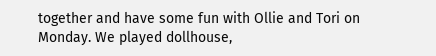together and have some fun with Ollie and Tori on Monday. We played dollhouse,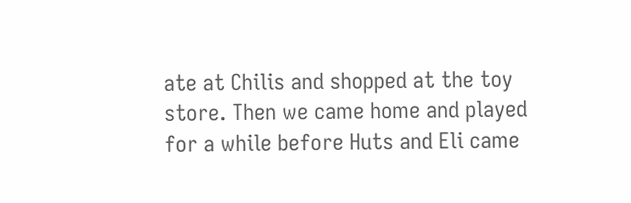ate at Chilis and shopped at the toy store. Then we came home and played for a while before Huts and Eli came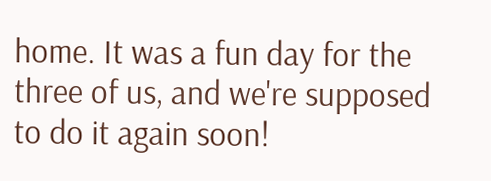home. It was a fun day for the three of us, and we're supposed to do it again soon!